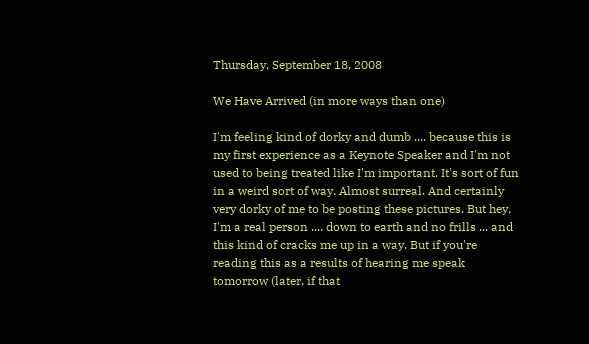Thursday, September 18, 2008

We Have Arrived (in more ways than one)

I'm feeling kind of dorky and dumb .... because this is my first experience as a Keynote Speaker and I'm not used to being treated like I'm important. It's sort of fun in a weird sort of way. Almost surreal. And certainly very dorky of me to be posting these pictures. But hey, I'm a real person .... down to earth and no frills ... and this kind of cracks me up in a way. But if you're reading this as a results of hearing me speak tomorrow (later, if that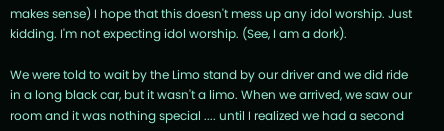makes sense) I hope that this doesn't mess up any idol worship. Just kidding. I'm not expecting idol worship. (See, I am a dork).

We were told to wait by the Limo stand by our driver and we did ride in a long black car, but it wasn't a limo. When we arrived, we saw our room and it was nothing special .... until I realized we had a second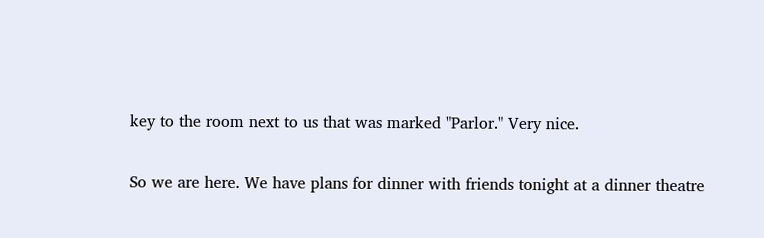key to the room next to us that was marked "Parlor." Very nice.

So we are here. We have plans for dinner with friends tonight at a dinner theatre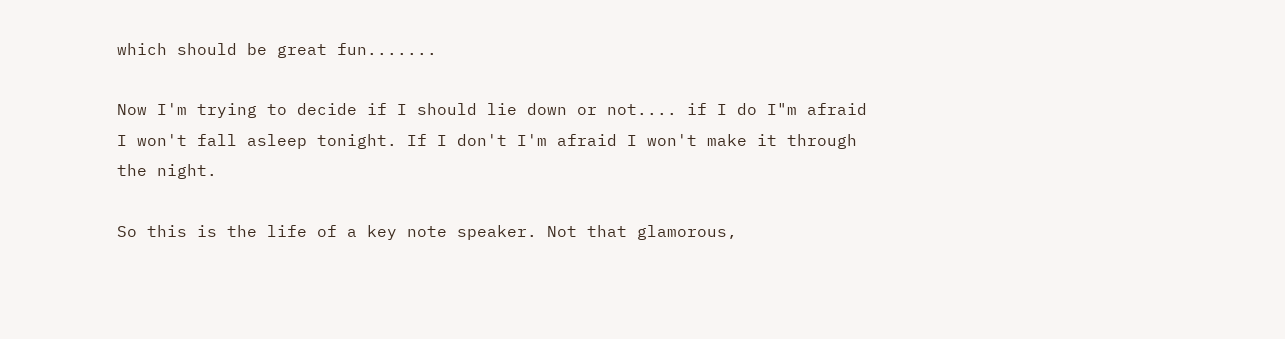which should be great fun.......

Now I'm trying to decide if I should lie down or not.... if I do I"m afraid I won't fall asleep tonight. If I don't I'm afraid I won't make it through the night.

So this is the life of a key note speaker. Not that glamorous,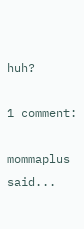huh?

1 comment:

mommaplus said...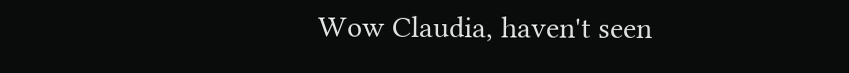Wow Claudia, haven't seen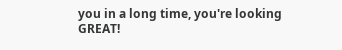you in a long time, you're looking GREAT!